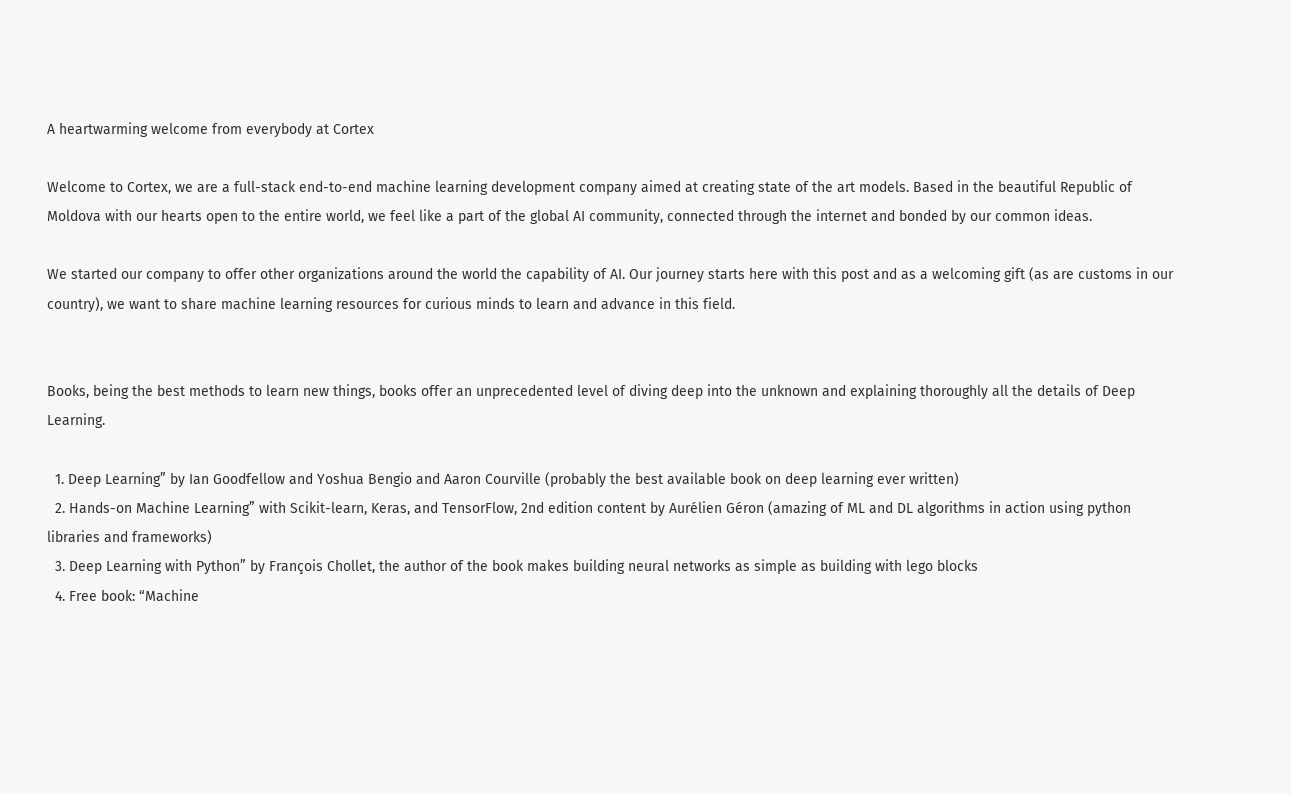A heartwarming welcome from everybody at Cortex

Welcome to Cortex, we are a full-stack end-to-end machine learning development company aimed at creating state of the art models. Based in the beautiful Republic of Moldova with our hearts open to the entire world, we feel like a part of the global AI community, connected through the internet and bonded by our common ideas.

We started our company to offer other organizations around the world the capability of AI. Our journey starts here with this post and as a welcoming gift (as are customs in our country), we want to share machine learning resources for curious minds to learn and advance in this field.


Books, being the best methods to learn new things, books offer an unprecedented level of diving deep into the unknown and explaining thoroughly all the details of Deep Learning.

  1. Deep Learning” by Ian Goodfellow and Yoshua Bengio and Aaron Courville (probably the best available book on deep learning ever written)
  2. Hands-on Machine Learning” with Scikit-learn, Keras, and TensorFlow, 2nd edition content by Aurélien Géron (amazing of ML and DL algorithms in action using python libraries and frameworks)
  3. Deep Learning with Python” by François Chollet, the author of the book makes building neural networks as simple as building with lego blocks
  4. Free book: “Machine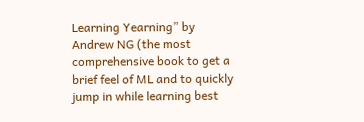Learning Yearning” by Andrew NG (the most comprehensive book to get a brief feel of ML and to quickly jump in while learning best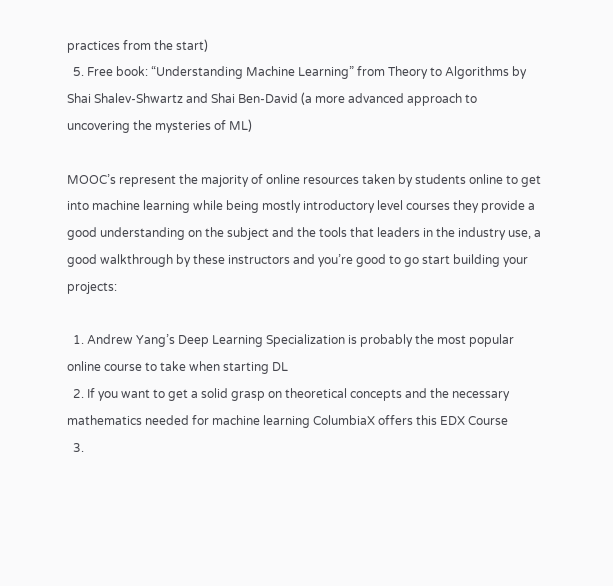practices from the start)
  5. Free book: “Understanding Machine Learning” from Theory to Algorithms by Shai Shalev-Shwartz and Shai Ben-David (a more advanced approach to uncovering the mysteries of ML)

MOOC’s represent the majority of online resources taken by students online to get into machine learning while being mostly introductory level courses they provide a good understanding on the subject and the tools that leaders in the industry use, a good walkthrough by these instructors and you’re good to go start building your projects:

  1. Andrew Yang’s Deep Learning Specialization is probably the most popular online course to take when starting DL
  2. If you want to get a solid grasp on theoretical concepts and the necessary mathematics needed for machine learning ColumbiaX offers this EDX Course
  3.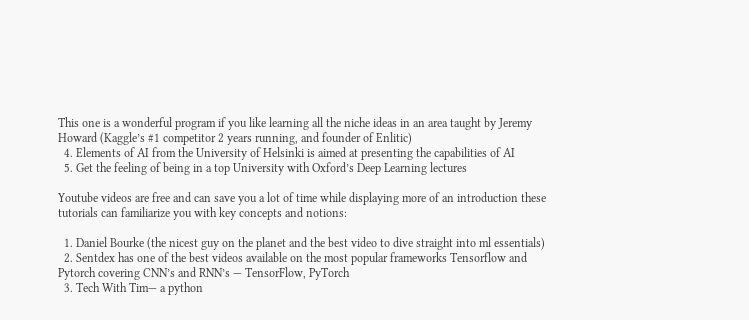This one is a wonderful program if you like learning all the niche ideas in an area taught by Jeremy Howard (Kaggle’s #1 competitor 2 years running, and founder of Enlitic)
  4. Elements of AI from the University of Helsinki is aimed at presenting the capabilities of AI
  5. Get the feeling of being in a top University with Oxford’s Deep Learning lectures

Youtube videos are free and can save you a lot of time while displaying more of an introduction these tutorials can familiarize you with key concepts and notions:

  1. Daniel Bourke (the nicest guy on the planet and the best video to dive straight into ml essentials)
  2. Sentdex has one of the best videos available on the most popular frameworks Tensorflow and Pytorch covering CNN’s and RNN’s — TensorFlow, PyTorch
  3. Tech With Tim— a python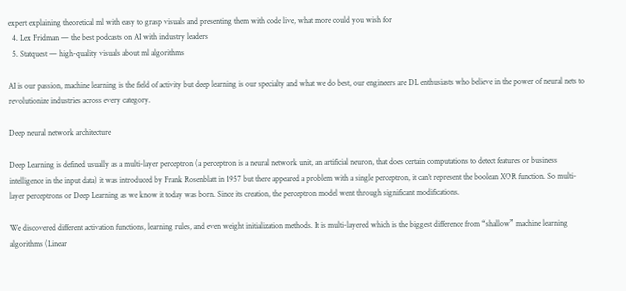expert explaining theoretical ml with easy to grasp visuals and presenting them with code live, what more could you wish for
  4. Lex Fridman — the best podcasts on AI with industry leaders
  5. Statquest — high-quality visuals about ml algorithms

AI is our passion, machine learning is the field of activity but deep learning is our specialty and what we do best, our engineers are DL enthusiasts who believe in the power of neural nets to revolutionize industries across every category.

Deep neural network architecture

Deep Learning is defined usually as a multi-layer perceptron (a perceptron is a neural network unit, an artificial neuron, that does certain computations to detect features or business intelligence in the input data) it was introduced by Frank Rosenblatt in 1957 but there appeared a problem with a single perceptron, it can’t represent the boolean XOR function. So multi-layer perceptrons or Deep Learning as we know it today was born. Since its creation, the perceptron model went through significant modifications.

We discovered different activation functions, learning rules, and even weight initialization methods. It is multi-layered which is the biggest difference from “shallow” machine learning algorithms (Linear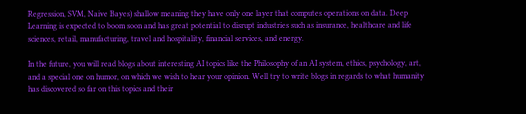Regression, SVM, Naive Bayes) shallow meaning they have only one layer that computes operations on data. Deep Learning is expected to boom soon and has great potential to disrupt industries such as insurance, healthcare and life sciences, retail, manufacturing, travel and hospitality, financial services, and energy.

In the future, you will read blogs about interesting AI topics like the Philosophy of an AI system, ethics, psychology, art, and a special one on humor, on which we wish to hear your opinion. Well try to write blogs in regards to what humanity has discovered so far on this topics and their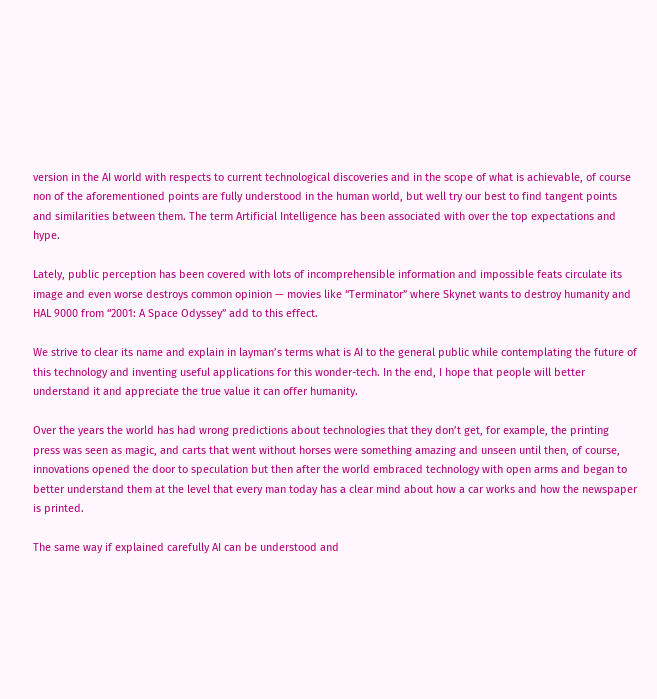version in the AI world with respects to current technological discoveries and in the scope of what is achievable, of course non of the aforementioned points are fully understood in the human world, but well try our best to find tangent points and similarities between them. The term Artificial Intelligence has been associated with over the top expectations and hype.

Lately, public perception has been covered with lots of incomprehensible information and impossible feats circulate its image and even worse destroys common opinion — movies like “Terminator” where Skynet wants to destroy humanity and HAL 9000 from “2001: A Space Odyssey” add to this effect.

We strive to clear its name and explain in layman’s terms what is AI to the general public while contemplating the future of this technology and inventing useful applications for this wonder-tech. In the end, I hope that people will better understand it and appreciate the true value it can offer humanity.

Over the years the world has had wrong predictions about technologies that they don’t get, for example, the printing press was seen as magic, and carts that went without horses were something amazing and unseen until then, of course, innovations opened the door to speculation but then after the world embraced technology with open arms and began to better understand them at the level that every man today has a clear mind about how a car works and how the newspaper is printed.

The same way if explained carefully AI can be understood and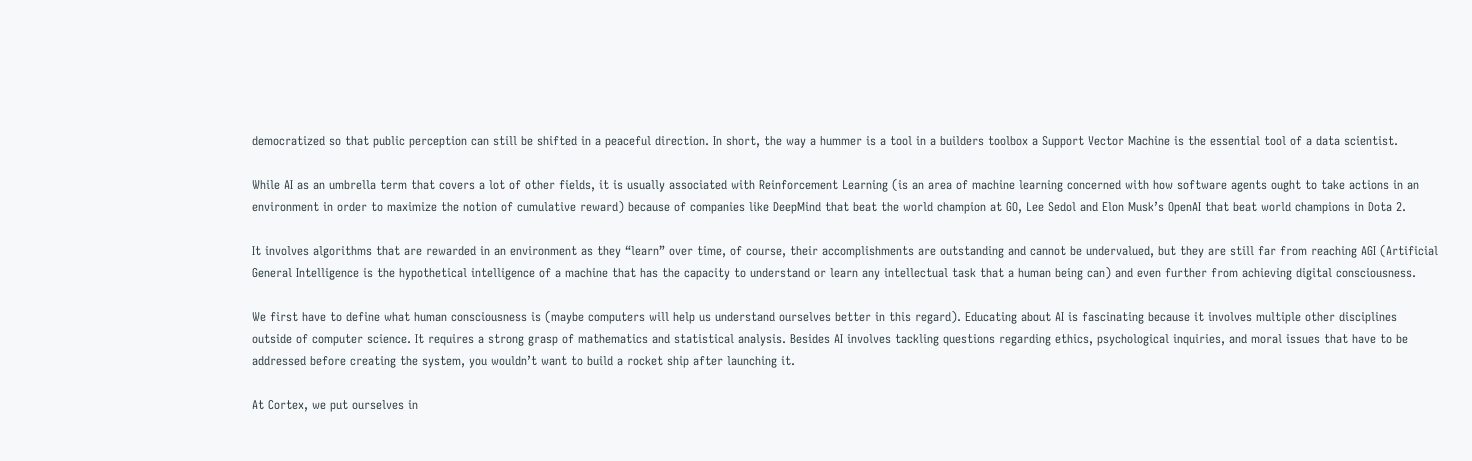democratized so that public perception can still be shifted in a peaceful direction. In short, the way a hummer is a tool in a builders toolbox a Support Vector Machine is the essential tool of a data scientist.

While AI as an umbrella term that covers a lot of other fields, it is usually associated with Reinforcement Learning (is an area of machine learning concerned with how software agents ought to take actions in an environment in order to maximize the notion of cumulative reward) because of companies like DeepMind that beat the world champion at GO, Lee Sedol and Elon Musk’s OpenAI that beat world champions in Dota 2.

It involves algorithms that are rewarded in an environment as they “learn” over time, of course, their accomplishments are outstanding and cannot be undervalued, but they are still far from reaching AGI (Artificial General Intelligence is the hypothetical intelligence of a machine that has the capacity to understand or learn any intellectual task that a human being can) and even further from achieving digital consciousness.

We first have to define what human consciousness is (maybe computers will help us understand ourselves better in this regard). Educating about AI is fascinating because it involves multiple other disciplines outside of computer science. It requires a strong grasp of mathematics and statistical analysis. Besides AI involves tackling questions regarding ethics, psychological inquiries, and moral issues that have to be addressed before creating the system, you wouldn’t want to build a rocket ship after launching it.

At Cortex, we put ourselves in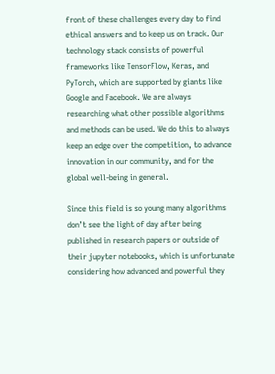front of these challenges every day to find ethical answers and to keep us on track. Our technology stack consists of powerful frameworks like TensorFlow, Keras, and PyTorch, which are supported by giants like Google and Facebook. We are always researching what other possible algorithms and methods can be used. We do this to always keep an edge over the competition, to advance innovation in our community, and for the global well-being in general.

Since this field is so young many algorithms don’t see the light of day after being published in research papers or outside of their jupyter notebooks, which is unfortunate considering how advanced and powerful they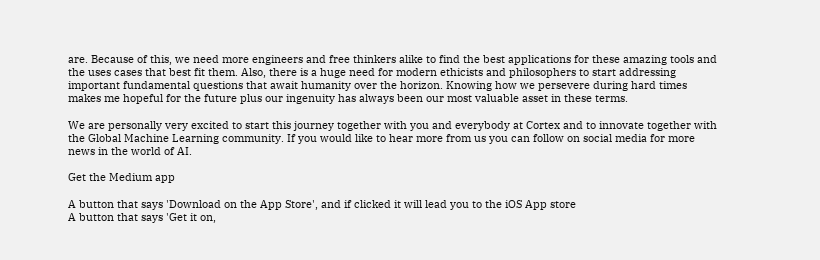are. Because of this, we need more engineers and free thinkers alike to find the best applications for these amazing tools and the uses cases that best fit them. Also, there is a huge need for modern ethicists and philosophers to start addressing important fundamental questions that await humanity over the horizon. Knowing how we persevere during hard times makes me hopeful for the future plus our ingenuity has always been our most valuable asset in these terms.

We are personally very excited to start this journey together with you and everybody at Cortex and to innovate together with the Global Machine Learning community. If you would like to hear more from us you can follow on social media for more news in the world of AI.

Get the Medium app

A button that says 'Download on the App Store', and if clicked it will lead you to the iOS App store
A button that says 'Get it on,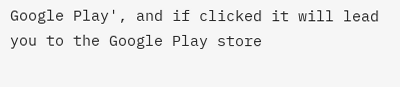Google Play', and if clicked it will lead you to the Google Play store